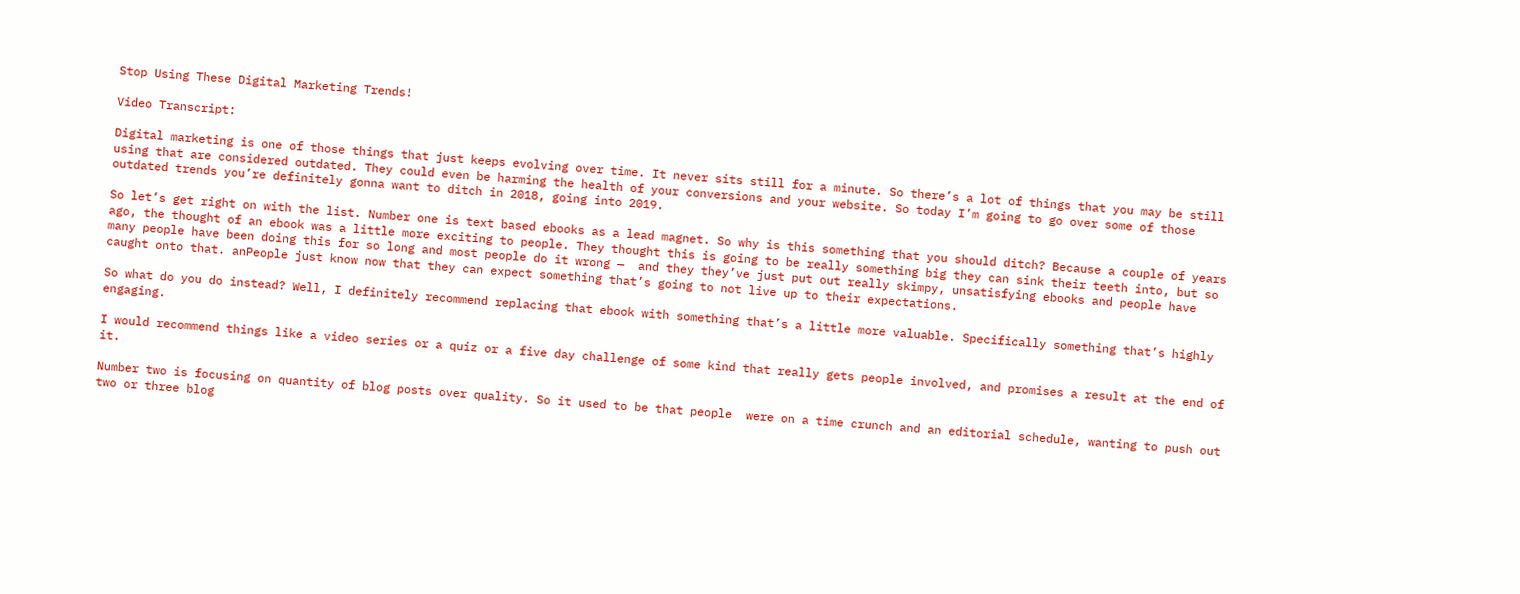Stop Using These Digital Marketing Trends!

Video Transcript:

Digital marketing is one of those things that just keeps evolving over time. It never sits still for a minute. So there’s a lot of things that you may be still using that are considered outdated. They could even be harming the health of your conversions and your website. So today I’m going to go over some of those outdated trends you’re definitely gonna want to ditch in 2018, going into 2019.

So let’s get right on with the list. Number one is text based ebooks as a lead magnet. So why is this something that you should ditch? Because a couple of years ago, the thought of an ebook was a little more exciting to people. They thought this is going to be really something big they can sink their teeth into, but so many people have been doing this for so long and most people do it wrong —  and they they’ve just put out really skimpy, unsatisfying ebooks and people have caught onto that. anPeople just know now that they can expect something that’s going to not live up to their expectations.

So what do you do instead? Well, I definitely recommend replacing that ebook with something that’s a little more valuable. Specifically something that’s highly engaging.

I would recommend things like a video series or a quiz or a five day challenge of some kind that really gets people involved, and promises a result at the end of it.

Number two is focusing on quantity of blog posts over quality. So it used to be that people  were on a time crunch and an editorial schedule, wanting to push out two or three blog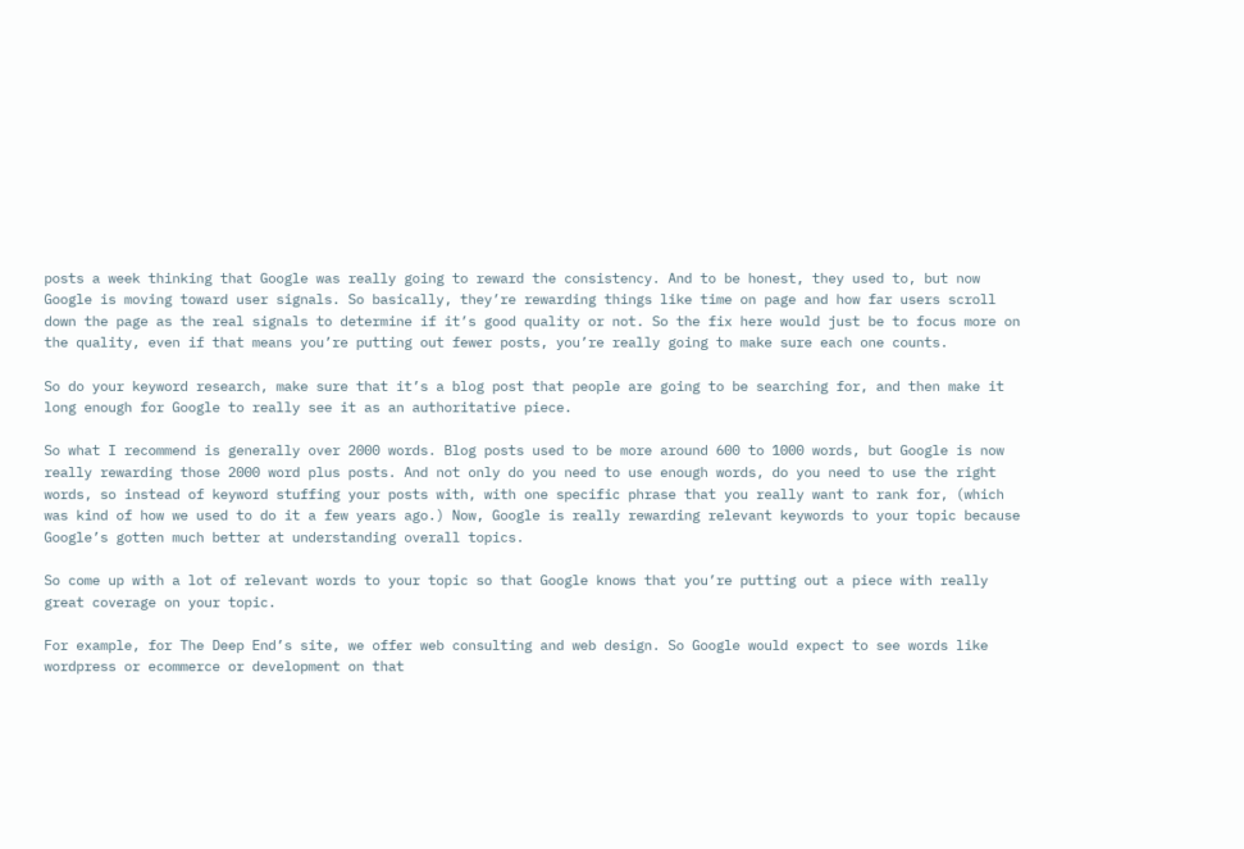posts a week thinking that Google was really going to reward the consistency. And to be honest, they used to, but now Google is moving toward user signals. So basically, they’re rewarding things like time on page and how far users scroll down the page as the real signals to determine if it’s good quality or not. So the fix here would just be to focus more on the quality, even if that means you’re putting out fewer posts, you’re really going to make sure each one counts.

So do your keyword research, make sure that it’s a blog post that people are going to be searching for, and then make it long enough for Google to really see it as an authoritative piece.

So what I recommend is generally over 2000 words. Blog posts used to be more around 600 to 1000 words, but Google is now really rewarding those 2000 word plus posts. And not only do you need to use enough words, do you need to use the right words, so instead of keyword stuffing your posts with, with one specific phrase that you really want to rank for, (which was kind of how we used to do it a few years ago.) Now, Google is really rewarding relevant keywords to your topic because Google’s gotten much better at understanding overall topics.

So come up with a lot of relevant words to your topic so that Google knows that you’re putting out a piece with really great coverage on your topic.

For example, for The Deep End’s site, we offer web consulting and web design. So Google would expect to see words like wordpress or ecommerce or development on that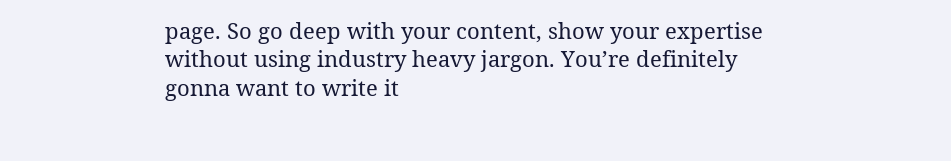page. So go deep with your content, show your expertise without using industry heavy jargon. You’re definitely gonna want to write it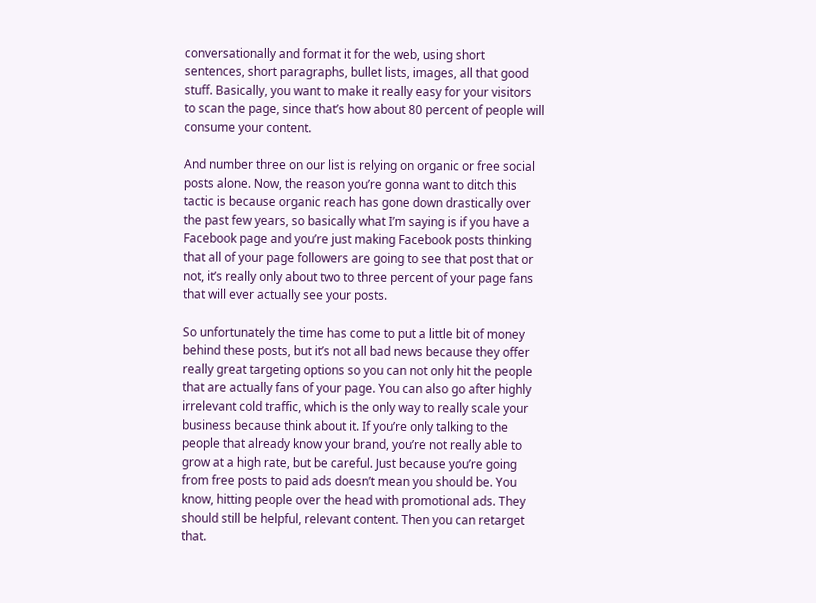conversationally and format it for the web, using short sentences, short paragraphs, bullet lists, images, all that good stuff. Basically, you want to make it really easy for your visitors to scan the page, since that’s how about 80 percent of people will consume your content.

And number three on our list is relying on organic or free social posts alone. Now, the reason you’re gonna want to ditch this tactic is because organic reach has gone down drastically over the past few years, so basically what I’m saying is if you have a Facebook page and you’re just making Facebook posts thinking that all of your page followers are going to see that post that or not, it’s really only about two to three percent of your page fans that will ever actually see your posts.

So unfortunately the time has come to put a little bit of money behind these posts, but it’s not all bad news because they offer really great targeting options so you can not only hit the people that are actually fans of your page. You can also go after highly irrelevant cold traffic, which is the only way to really scale your business because think about it. If you’re only talking to the people that already know your brand, you’re not really able to grow at a high rate, but be careful. Just because you’re going from free posts to paid ads doesn’t mean you should be. You know, hitting people over the head with promotional ads. They should still be helpful, relevant content. Then you can retarget that.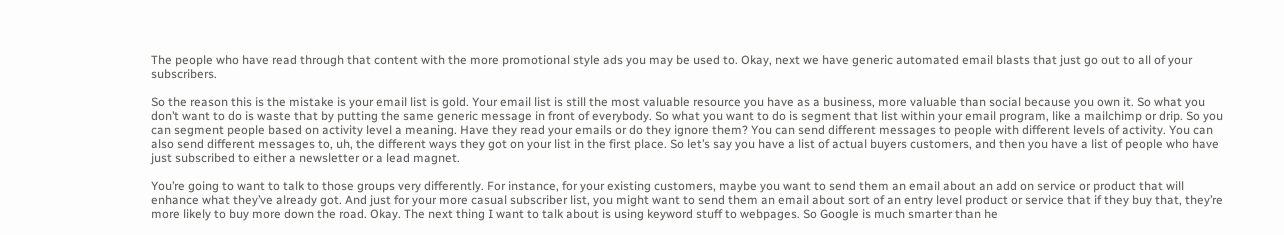The people who have read through that content with the more promotional style ads you may be used to. Okay, next we have generic automated email blasts that just go out to all of your subscribers.

So the reason this is the mistake is your email list is gold. Your email list is still the most valuable resource you have as a business, more valuable than social because you own it. So what you don’t want to do is waste that by putting the same generic message in front of everybody. So what you want to do is segment that list within your email program, like a mailchimp or drip. So you can segment people based on activity level a meaning. Have they read your emails or do they ignore them? You can send different messages to people with different levels of activity. You can also send different messages to, uh, the different ways they got on your list in the first place. So let’s say you have a list of actual buyers customers, and then you have a list of people who have just subscribed to either a newsletter or a lead magnet.

You’re going to want to talk to those groups very differently. For instance, for your existing customers, maybe you want to send them an email about an add on service or product that will enhance what they’ve already got. And just for your more casual subscriber list, you might want to send them an email about sort of an entry level product or service that if they buy that, they’re more likely to buy more down the road. Okay. The next thing I want to talk about is using keyword stuff to webpages. So Google is much smarter than he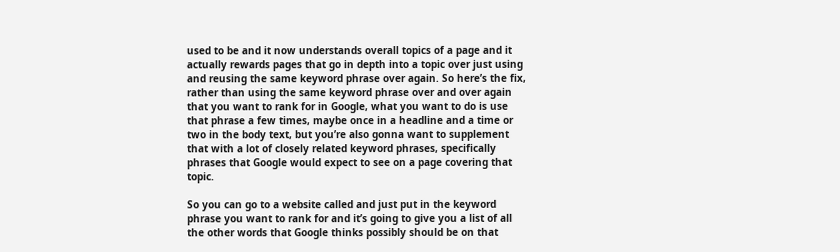used to be and it now understands overall topics of a page and it actually rewards pages that go in depth into a topic over just using and reusing the same keyword phrase over again. So here’s the fix, rather than using the same keyword phrase over and over again that you want to rank for in Google, what you want to do is use that phrase a few times, maybe once in a headline and a time or two in the body text, but you’re also gonna want to supplement that with a lot of closely related keyword phrases, specifically phrases that Google would expect to see on a page covering that topic.

So you can go to a website called and just put in the keyword phrase you want to rank for and it’s going to give you a list of all the other words that Google thinks possibly should be on that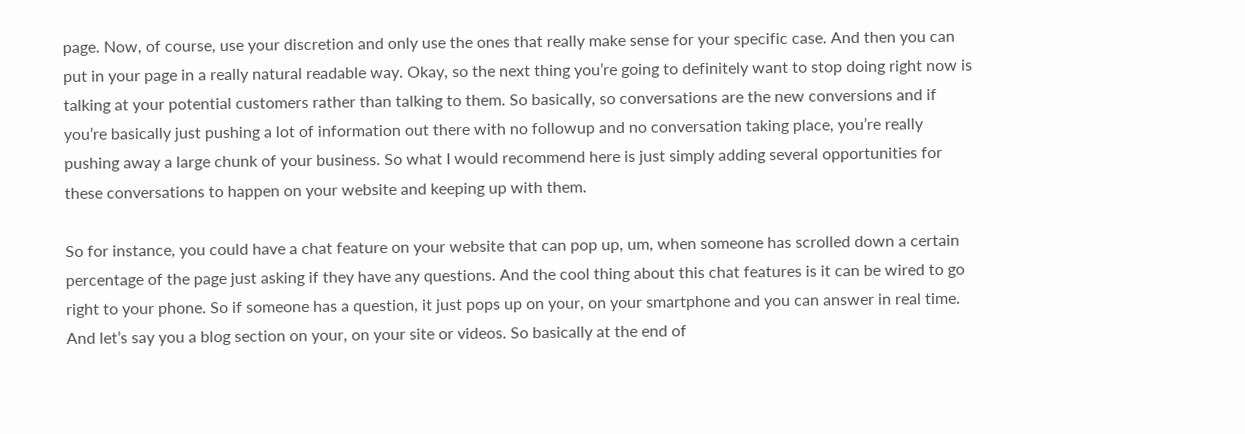page. Now, of course, use your discretion and only use the ones that really make sense for your specific case. And then you can put in your page in a really natural readable way. Okay, so the next thing you’re going to definitely want to stop doing right now is talking at your potential customers rather than talking to them. So basically, so conversations are the new conversions and if you’re basically just pushing a lot of information out there with no followup and no conversation taking place, you’re really pushing away a large chunk of your business. So what I would recommend here is just simply adding several opportunities for these conversations to happen on your website and keeping up with them.

So for instance, you could have a chat feature on your website that can pop up, um, when someone has scrolled down a certain percentage of the page just asking if they have any questions. And the cool thing about this chat features is it can be wired to go right to your phone. So if someone has a question, it just pops up on your, on your smartphone and you can answer in real time. And let’s say you a blog section on your, on your site or videos. So basically at the end of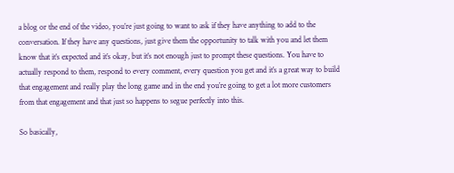a blog or the end of the video, you’re just going to want to ask if they have anything to add to the conversation. If they have any questions, just give them the opportunity to talk with you and let them know that it’s expected and it’s okay, but it’s not enough just to prompt these questions. You have to actually respond to them, respond to every comment, every question you get and it’s a great way to build that engagement and really play the long game and in the end you’re going to get a lot more customers from that engagement and that just so happens to segue perfectly into this.

So basically,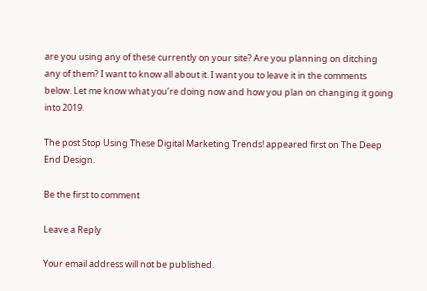are you using any of these currently on your site? Are you planning on ditching any of them? I want to know all about it. I want you to leave it in the comments below. Let me know what you’re doing now and how you plan on changing it going into 2019.

The post Stop Using These Digital Marketing Trends! appeared first on The Deep End Design.

Be the first to comment

Leave a Reply

Your email address will not be published.